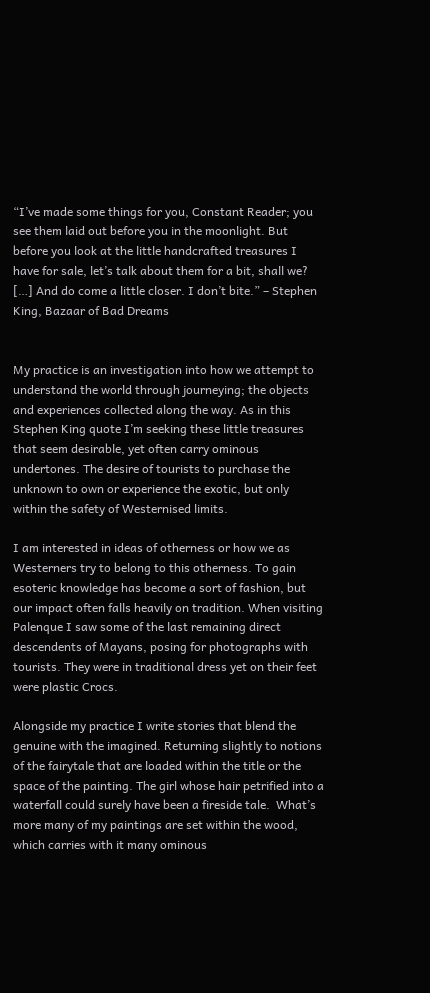“I’ve made some things for you, Constant Reader; you see them laid out before you in the moonlight. But before you look at the little handcrafted treasures I have for sale, let’s talk about them for a bit, shall we? […] And do come a little closer. I don’t bite.” – Stephen King, Bazaar of Bad Dreams


My practice is an investigation into how we attempt to understand the world through journeying; the objects and experiences collected along the way. As in this Stephen King quote I’m seeking these little treasures that seem desirable, yet often carry ominous undertones. The desire of tourists to purchase the unknown to own or experience the exotic, but only within the safety of Westernised limits.

I am interested in ideas of otherness or how we as Westerners try to belong to this otherness. To gain esoteric knowledge has become a sort of fashion, but our impact often falls heavily on tradition. When visiting Palenque I saw some of the last remaining direct descendents of Mayans, posing for photographs with tourists. They were in traditional dress yet on their feet were plastic Crocs.

Alongside my practice I write stories that blend the genuine with the imagined. Returning slightly to notions of the fairytale that are loaded within the title or the space of the painting. The girl whose hair petrified into a waterfall could surely have been a fireside tale.  What’s more many of my paintings are set within the wood, which carries with it many ominous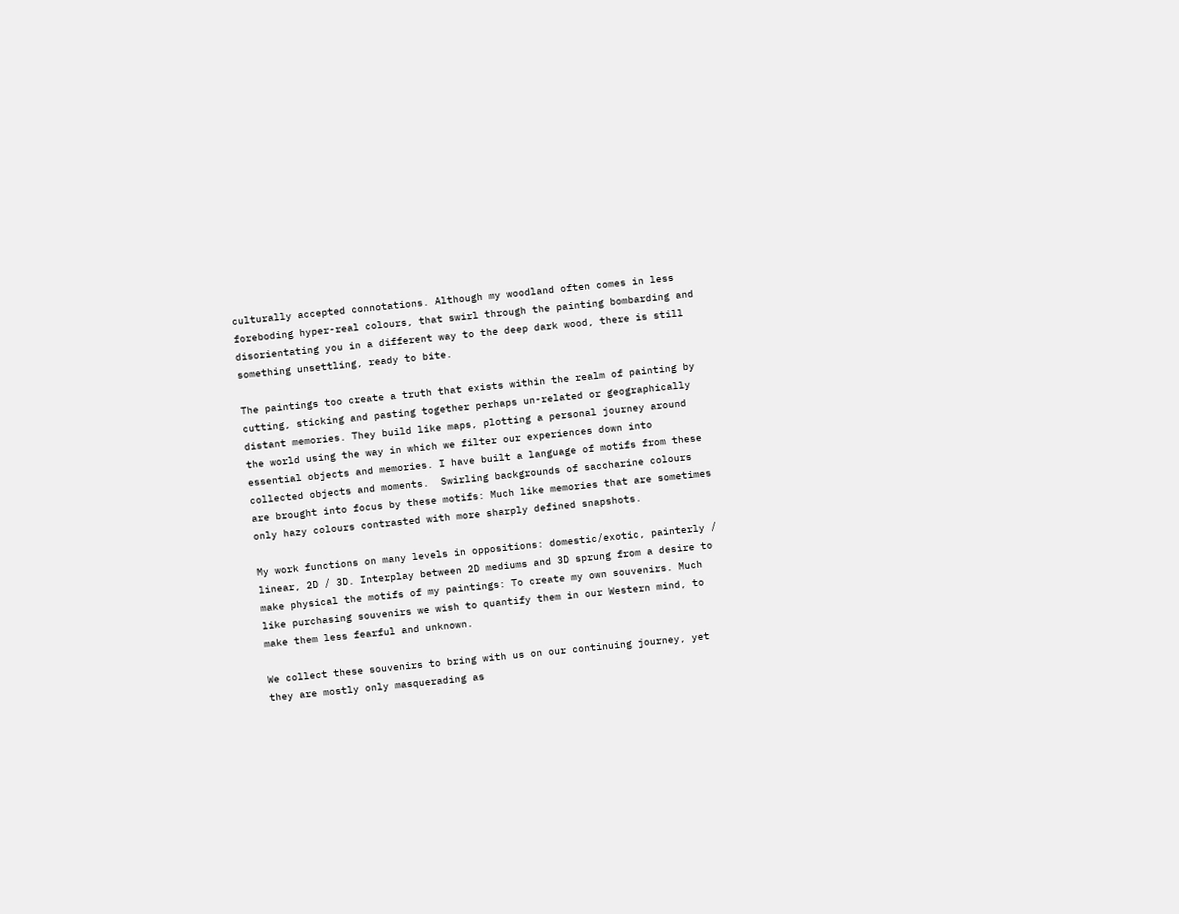culturally accepted connotations. Although my woodland often comes in less foreboding hyper-real colours, that swirl through the painting bombarding and disorientating you in a different way to the deep dark wood, there is still something unsettling, ready to bite.

The paintings too create a truth that exists within the realm of painting by cutting, sticking and pasting together perhaps un-related or geographically distant memories. They build like maps, plotting a personal journey around the world using the way in which we filter our experiences down into essential objects and memories. I have built a language of motifs from these collected objects and moments.  Swirling backgrounds of saccharine colours are brought into focus by these motifs: Much like memories that are sometimes only hazy colours contrasted with more sharply defined snapshots.

My work functions on many levels in oppositions: domestic/exotic, painterly / linear, 2D / 3D. Interplay between 2D mediums and 3D sprung from a desire to make physical the motifs of my paintings: To create my own souvenirs. Much like purchasing souvenirs we wish to quantify them in our Western mind, to make them less fearful and unknown.

We collect these souvenirs to bring with us on our continuing journey, yet they are mostly only masquerading as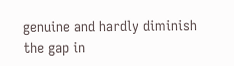genuine and hardly diminish the gap in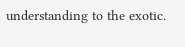understanding to the exotic.